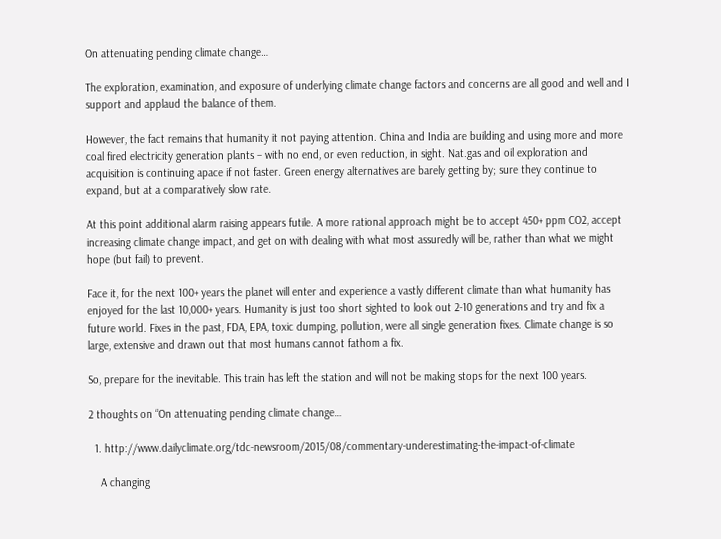On attenuating pending climate change…

The exploration, examination, and exposure of underlying climate change factors and concerns are all good and well and I support and applaud the balance of them.

However, the fact remains that humanity it not paying attention. China and India are building and using more and more coal fired electricity generation plants – with no end, or even reduction, in sight. Nat.gas and oil exploration and acquisition is continuing apace if not faster. Green energy alternatives are barely getting by; sure they continue to expand, but at a comparatively slow rate.

At this point additional alarm raising appears futile. A more rational approach might be to accept 450+ ppm CO2, accept increasing climate change impact, and get on with dealing with what most assuredly will be, rather than what we might hope (but fail) to prevent.

Face it, for the next 100+ years the planet will enter and experience a vastly different climate than what humanity has enjoyed for the last 10,000+ years. Humanity is just too short sighted to look out 2-10 generations and try and fix a future world. Fixes in the past, FDA, EPA, toxic dumping, pollution, were all single generation fixes. Climate change is so large, extensive and drawn out that most humans cannot fathom a fix.

So, prepare for the inevitable. This train has left the station and will not be making stops for the next 100 years.

2 thoughts on “On attenuating pending climate change…

  1. http://www.dailyclimate.org/tdc-newsroom/2015/08/commentary-underestimating-the-impact-of-climate

    A changing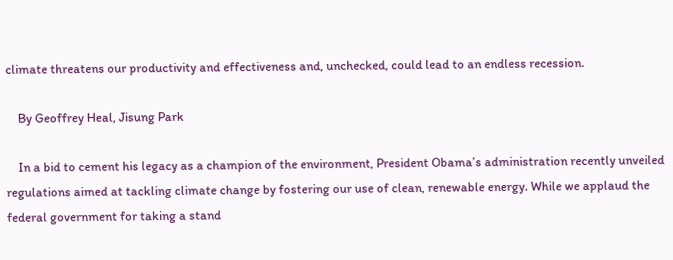climate threatens our productivity and effectiveness and, unchecked, could lead to an endless recession.

    By Geoffrey Heal, Jisung Park

    In a bid to cement his legacy as a champion of the environment, President Obama’s administration recently unveiled regulations aimed at tackling climate change by fostering our use of clean, renewable energy. While we applaud the federal government for taking a stand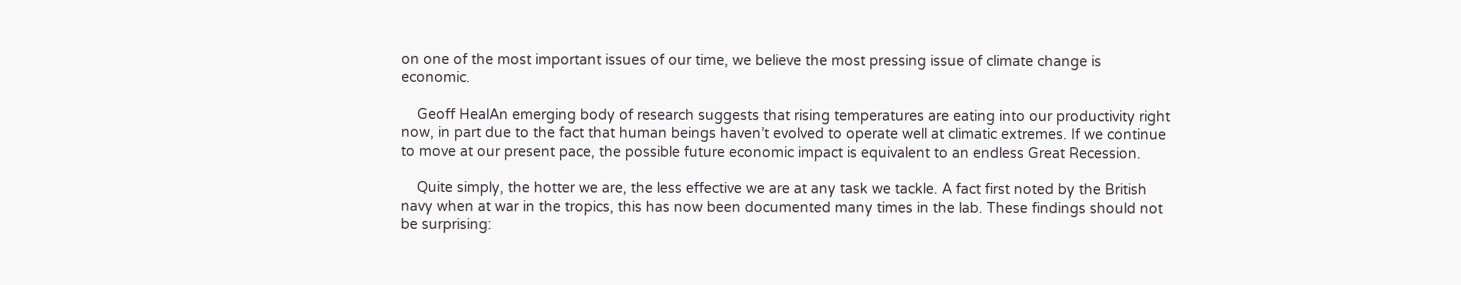on one of the most important issues of our time, we believe the most pressing issue of climate change is economic.

    Geoff HealAn emerging body of research suggests that rising temperatures are eating into our productivity right now, in part due to the fact that human beings haven’t evolved to operate well at climatic extremes. If we continue to move at our present pace, the possible future economic impact is equivalent to an endless Great Recession.

    Quite simply, the hotter we are, the less effective we are at any task we tackle. A fact first noted by the British navy when at war in the tropics, this has now been documented many times in the lab. These findings should not be surprising: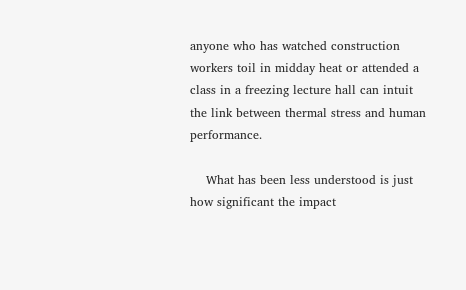anyone who has watched construction workers toil in midday heat or attended a class in a freezing lecture hall can intuit the link between thermal stress and human performance.

    What has been less understood is just how significant the impact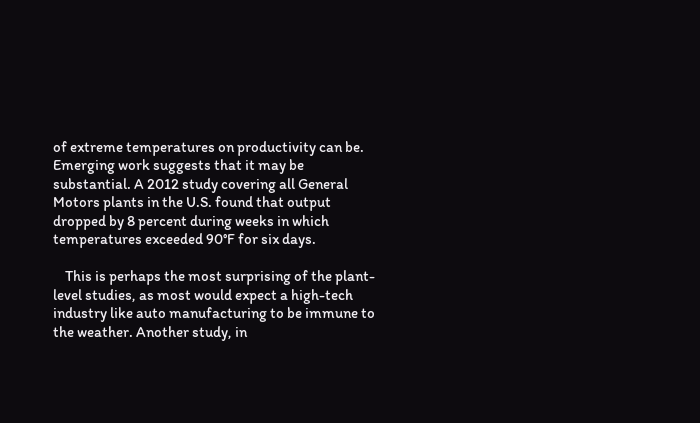of extreme temperatures on productivity can be. Emerging work suggests that it may be substantial. A 2012 study covering all General Motors plants in the U.S. found that output dropped by 8 percent during weeks in which temperatures exceeded 90°F for six days.

    This is perhaps the most surprising of the plant-level studies, as most would expect a high-tech industry like auto manufacturing to be immune to the weather. Another study, in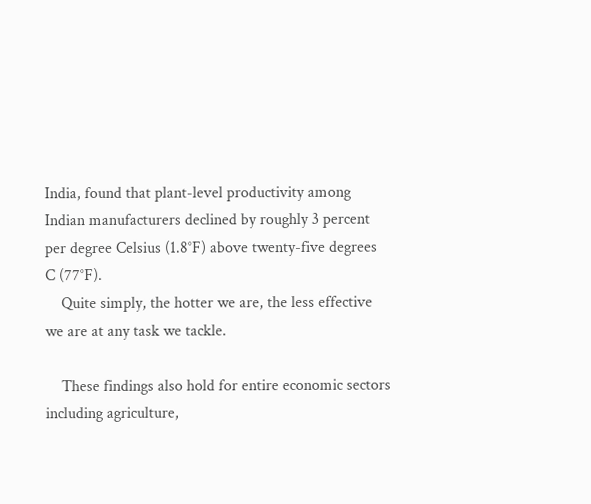India, found that plant-level productivity among Indian manufacturers declined by roughly 3 percent per degree Celsius (1.8°F) above twenty-five degrees C (77°F).
    Quite simply, the hotter we are, the less effective we are at any task we tackle.

    These findings also hold for entire economic sectors including agriculture,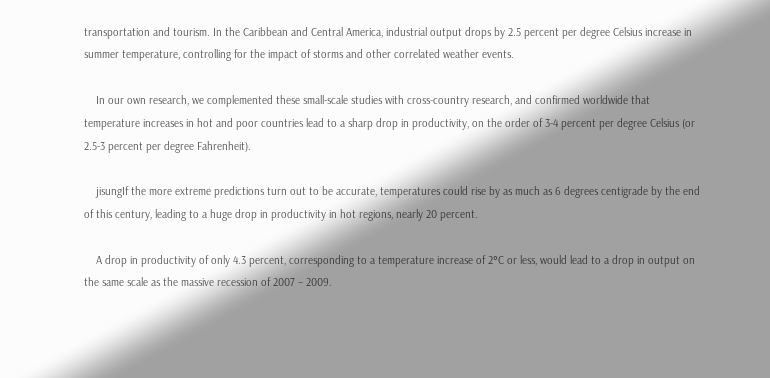transportation and tourism. In the Caribbean and Central America, industrial output drops by 2.5 percent per degree Celsius increase in summer temperature, controlling for the impact of storms and other correlated weather events.

    In our own research, we complemented these small-scale studies with cross-country research, and confirmed worldwide that temperature increases in hot and poor countries lead to a sharp drop in productivity, on the order of 3-4 percent per degree Celsius (or 2.5-3 percent per degree Fahrenheit).

    jisungIf the more extreme predictions turn out to be accurate, temperatures could rise by as much as 6 degrees centigrade by the end of this century, leading to a huge drop in productivity in hot regions, nearly 20 percent.

    A drop in productivity of only 4.3 percent, corresponding to a temperature increase of 2°C or less, would lead to a drop in output on the same scale as the massive recession of 2007 – 2009.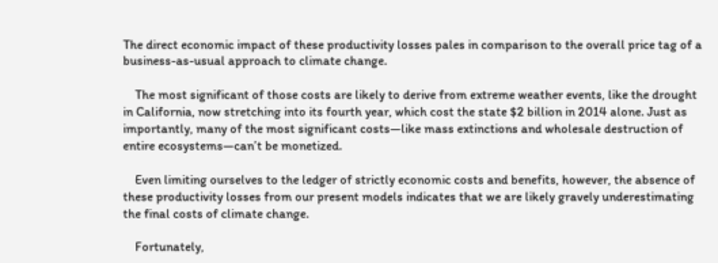The direct economic impact of these productivity losses pales in comparison to the overall price tag of a business-as-usual approach to climate change.

    The most significant of those costs are likely to derive from extreme weather events, like the drought in California, now stretching into its fourth year, which cost the state $2 billion in 2014 alone. Just as importantly, many of the most significant costs—like mass extinctions and wholesale destruction of entire ecosystems—can’t be monetized.

    Even limiting ourselves to the ledger of strictly economic costs and benefits, however, the absence of these productivity losses from our present models indicates that we are likely gravely underestimating the final costs of climate change.

    Fortunately,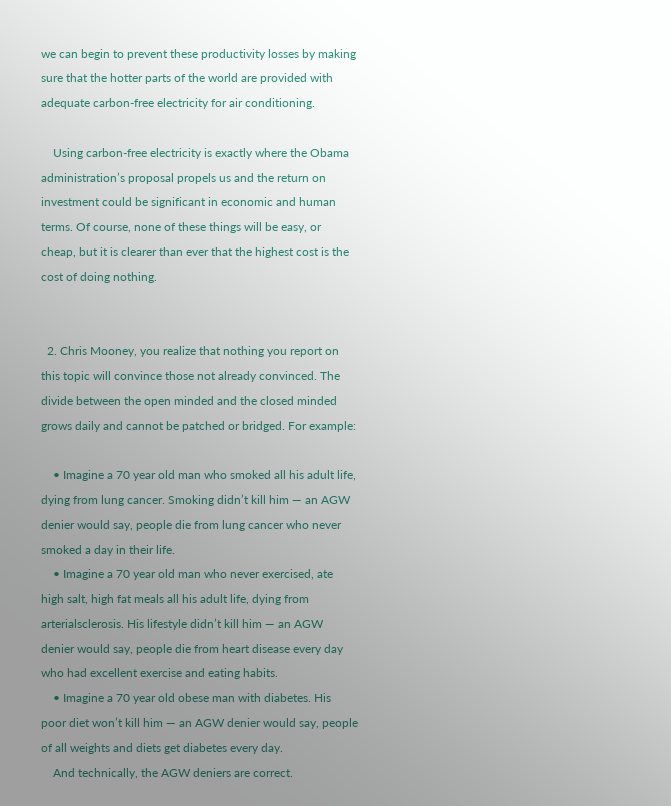we can begin to prevent these productivity losses by making sure that the hotter parts of the world are provided with adequate carbon-free electricity for air conditioning.

    Using carbon-free electricity is exactly where the Obama administration’s proposal propels us and the return on investment could be significant in economic and human terms. Of course, none of these things will be easy, or cheap, but it is clearer than ever that the highest cost is the cost of doing nothing.


  2. Chris Mooney, you realize that nothing you report on this topic will convince those not already convinced. The divide between the open minded and the closed minded grows daily and cannot be patched or bridged. For example:

    • Imagine a 70 year old man who smoked all his adult life, dying from lung cancer. Smoking didn’t kill him — an AGW denier would say, people die from lung cancer who never smoked a day in their life.
    • Imagine a 70 year old man who never exercised, ate high salt, high fat meals all his adult life, dying from arterialsclerosis. His lifestyle didn’t kill him — an AGW denier would say, people die from heart disease every day who had excellent exercise and eating habits.
    • Imagine a 70 year old obese man with diabetes. His poor diet won’t kill him — an AGW denier would say, people of all weights and diets get diabetes every day.
    And technically, the AGW deniers are correct.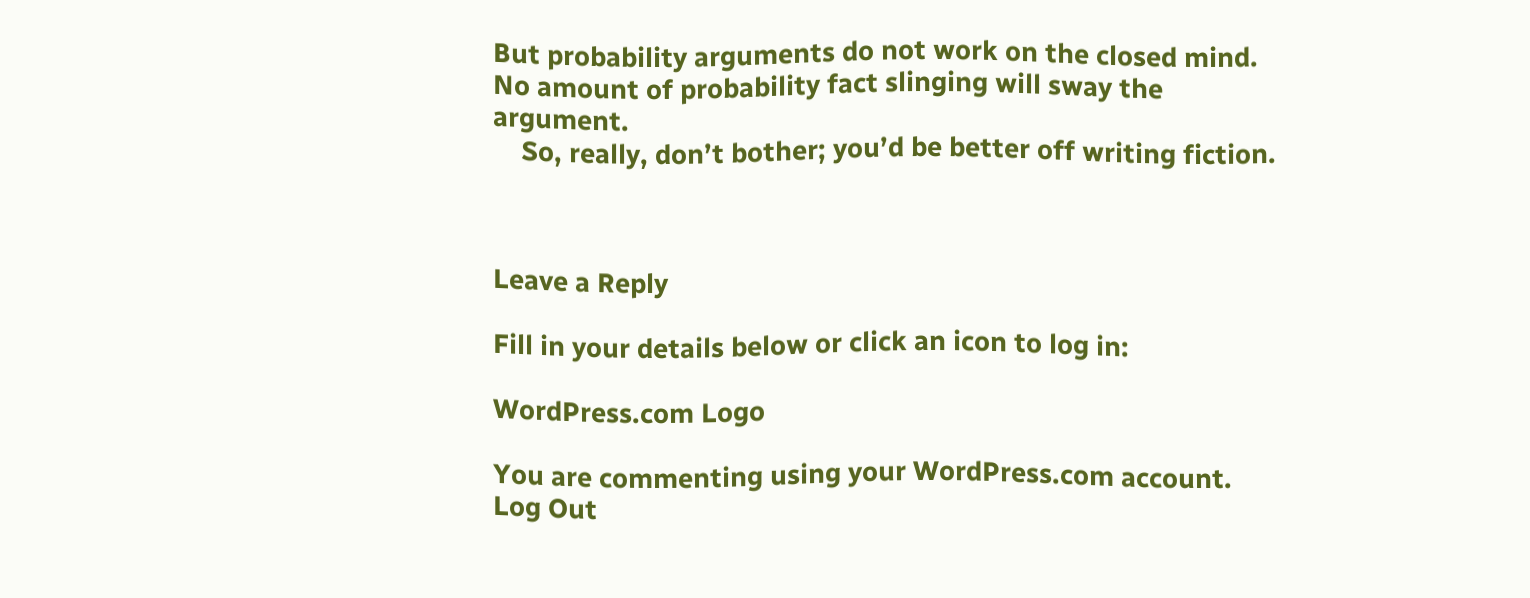But probability arguments do not work on the closed mind. No amount of probability fact slinging will sway the argument.
    So, really, don’t bother; you’d be better off writing fiction.



Leave a Reply

Fill in your details below or click an icon to log in:

WordPress.com Logo

You are commenting using your WordPress.com account. Log Out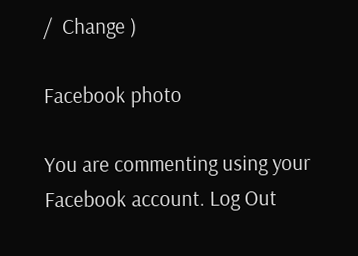/  Change )

Facebook photo

You are commenting using your Facebook account. Log Out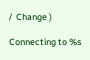/  Change )

Connecting to %s